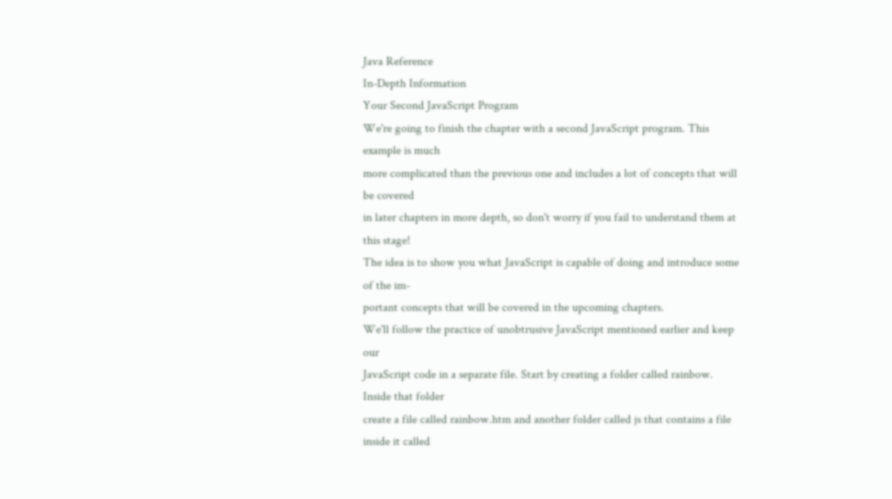Java Reference
In-Depth Information
Your Second JavaScript Program
We're going to finish the chapter with a second JavaScript program. This example is much
more complicated than the previous one and includes a lot of concepts that will be covered
in later chapters in more depth, so don't worry if you fail to understand them at this stage!
The idea is to show you what JavaScript is capable of doing and introduce some of the im-
portant concepts that will be covered in the upcoming chapters.
We'll follow the practice of unobtrusive JavaScript mentioned earlier and keep our
JavaScript code in a separate file. Start by creating a folder called rainbow. Inside that folder
create a file called rainbow.htm and another folder called js that contains a file inside it called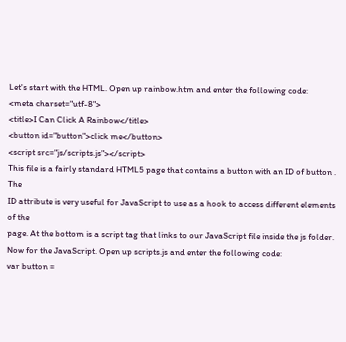Let's start with the HTML. Open up rainbow.htm and enter the following code:
<meta charset="utf-8">
<title>I Can Click A Rainbow</title>
<button id="button">click me</button>
<script src="js/scripts.js"></script>
This file is a fairly standard HTML5 page that contains a button with an ID of button . The
ID attribute is very useful for JavaScript to use as a hook to access different elements of the
page. At the bottom is a script tag that links to our JavaScript file inside the js folder.
Now for the JavaScript. Open up scripts.js and enter the following code:
var button =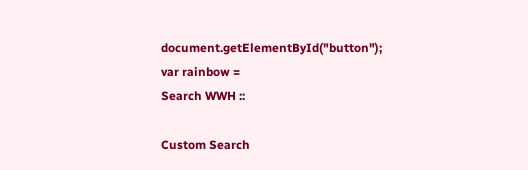document.getElementById("button");
var rainbow =
Search WWH ::

Custom Search